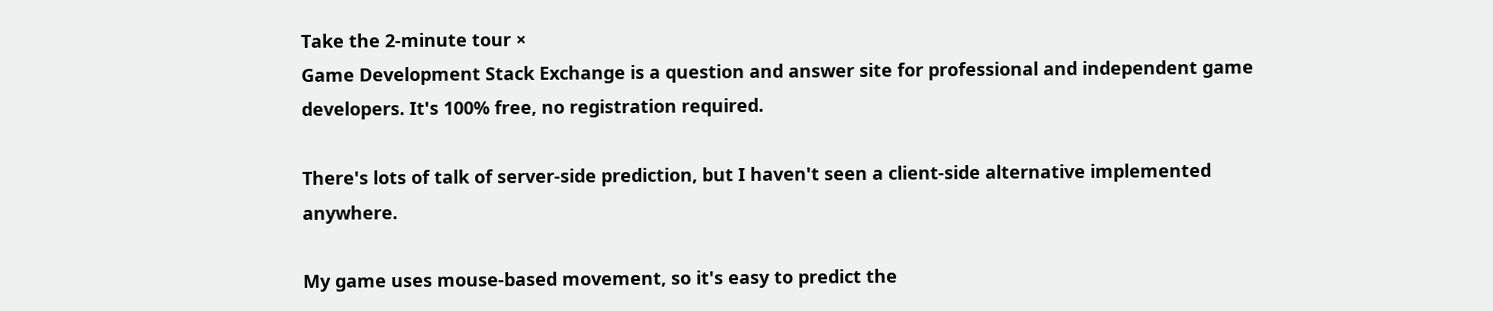Take the 2-minute tour ×
Game Development Stack Exchange is a question and answer site for professional and independent game developers. It's 100% free, no registration required.

There's lots of talk of server-side prediction, but I haven't seen a client-side alternative implemented anywhere.

My game uses mouse-based movement, so it's easy to predict the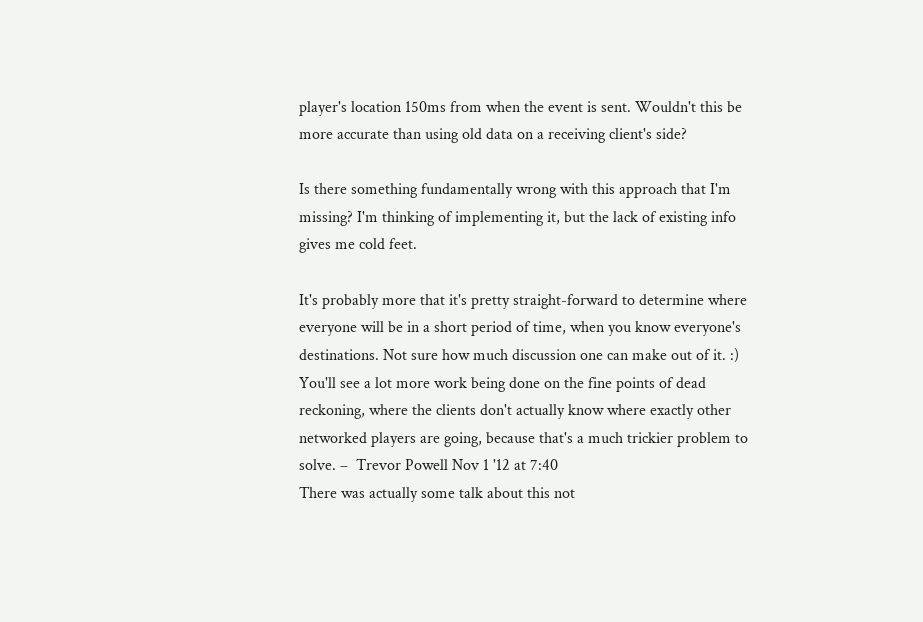player's location 150ms from when the event is sent. Wouldn't this be more accurate than using old data on a receiving client's side?

Is there something fundamentally wrong with this approach that I'm missing? I'm thinking of implementing it, but the lack of existing info gives me cold feet.

It's probably more that it's pretty straight-forward to determine where everyone will be in a short period of time, when you know everyone's destinations. Not sure how much discussion one can make out of it. :) You'll see a lot more work being done on the fine points of dead reckoning, where the clients don't actually know where exactly other networked players are going, because that's a much trickier problem to solve. –  Trevor Powell Nov 1 '12 at 7:40
There was actually some talk about this not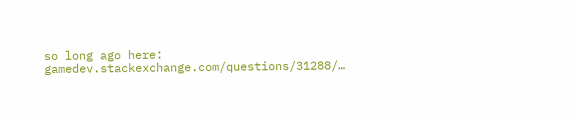so long ago here: gamedev.stackexchange.com/questions/31288/…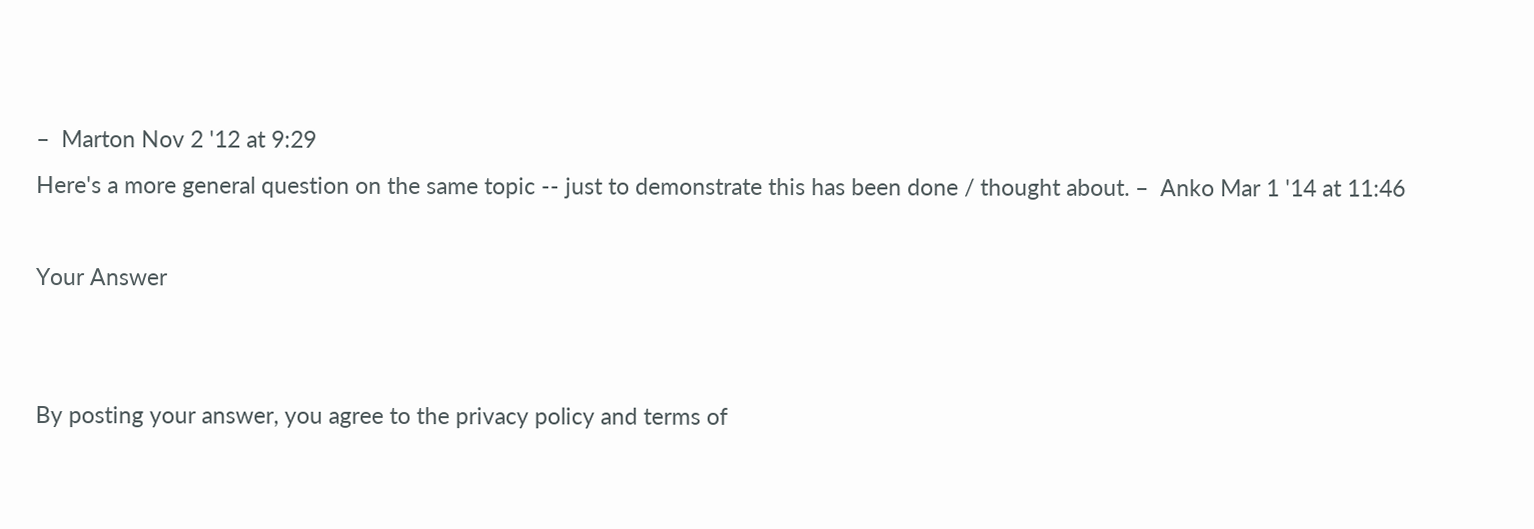–  Marton Nov 2 '12 at 9:29
Here's a more general question on the same topic -- just to demonstrate this has been done / thought about. –  Anko Mar 1 '14 at 11:46

Your Answer


By posting your answer, you agree to the privacy policy and terms of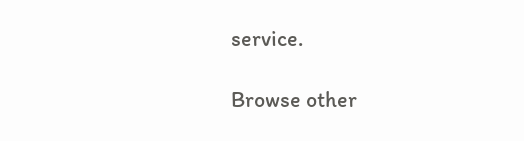service.

Browse other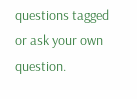questions tagged or ask your own question.